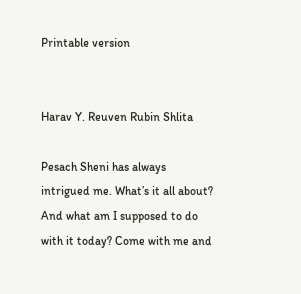Printable version


Harav Y. Reuven Rubin Shlita

Pesach Sheni has always intrigued me. What’s it all about? And what am I supposed to do with it today? Come with me and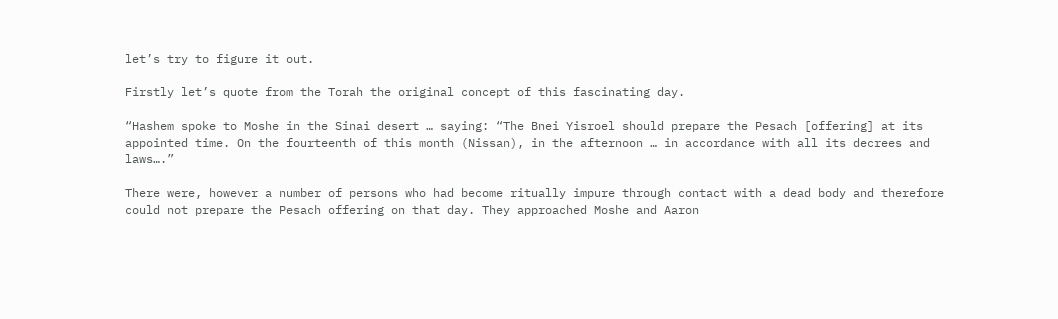let’s try to figure it out.

Firstly let’s quote from the Torah the original concept of this fascinating day.

“Hashem spoke to Moshe in the Sinai desert … saying: “The Bnei Yisroel should prepare the Pesach [offering] at its appointed time. On the fourteenth of this month (Nissan), in the afternoon … in accordance with all its decrees and laws….”

There were, however a number of persons who had become ritually impure through contact with a dead body and therefore could not prepare the Pesach offering on that day. They approached Moshe and Aaron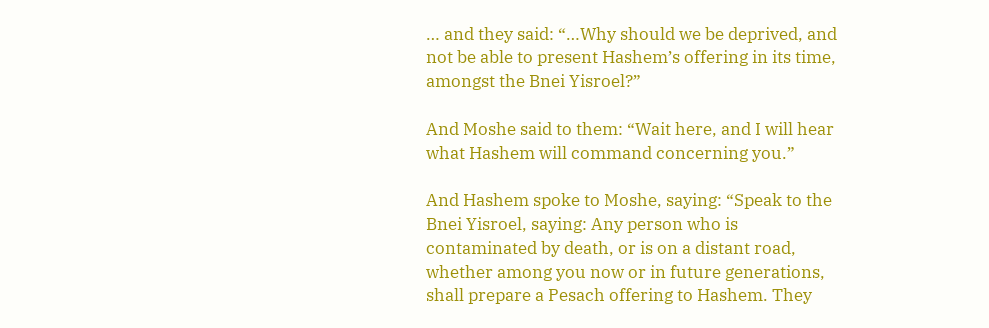… and they said: “…Why should we be deprived, and not be able to present Hashem’s offering in its time, amongst the Bnei Yisroel?”

And Moshe said to them: “Wait here, and I will hear what Hashem will command concerning you.”

And Hashem spoke to Moshe, saying: “Speak to the Bnei Yisroel, saying: Any person who is contaminated by death, or is on a distant road, whether among you now or in future generations, shall prepare a Pesach offering to Hashem. They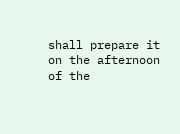shall prepare it on the afternoon of the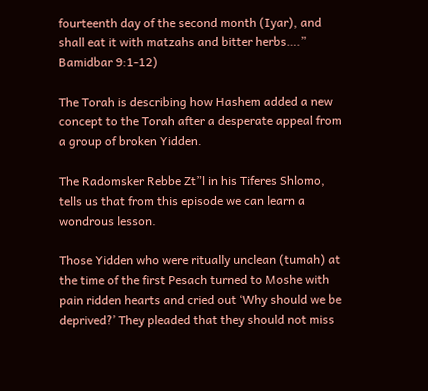fourteenth day of the second month (Iyar), and shall eat it with matzahs and bitter herbs….” Bamidbar 9:1-12)

The Torah is describing how Hashem added a new concept to the Torah after a desperate appeal from a group of broken Yidden.

The Radomsker Rebbe Zt”l in his Tiferes Shlomo, tells us that from this episode we can learn a wondrous lesson.

Those Yidden who were ritually unclean (tumah) at the time of the first Pesach turned to Moshe with pain ridden hearts and cried out ‘Why should we be deprived?’ They pleaded that they should not miss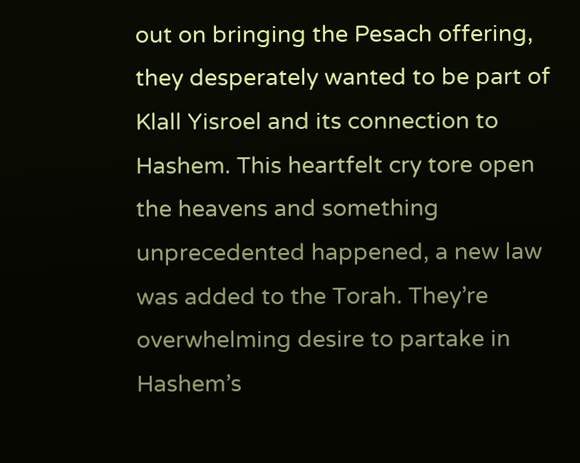out on bringing the Pesach offering, they desperately wanted to be part of Klall Yisroel and its connection to Hashem. This heartfelt cry tore open the heavens and something unprecedented happened, a new law was added to the Torah. They’re overwhelming desire to partake in Hashem’s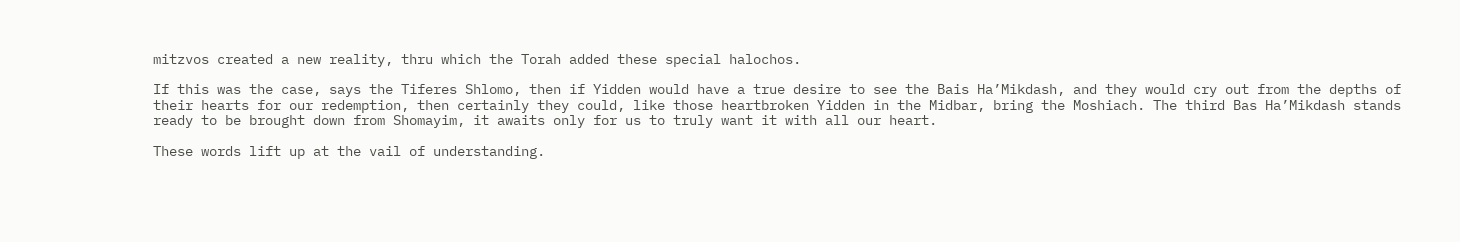mitzvos created a new reality, thru which the Torah added these special halochos.

If this was the case, says the Tiferes Shlomo, then if Yidden would have a true desire to see the Bais Ha’Mikdash, and they would cry out from the depths of their hearts for our redemption, then certainly they could, like those heartbroken Yidden in the Midbar, bring the Moshiach. The third Bas Ha’Mikdash stands ready to be brought down from Shomayim, it awaits only for us to truly want it with all our heart.

These words lift up at the vail of understanding.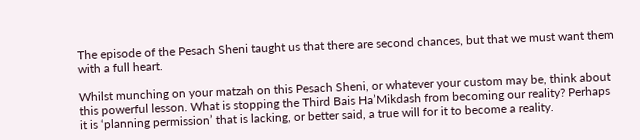The episode of the Pesach Sheni taught us that there are second chances, but that we must want them with a full heart.

Whilst munching on your matzah on this Pesach Sheni, or whatever your custom may be, think about this powerful lesson. What is stopping the Third Bais Ha’Mikdash from becoming our reality? Perhaps it is ‘planning permission’ that is lacking, or better said, a true will for it to become a reality.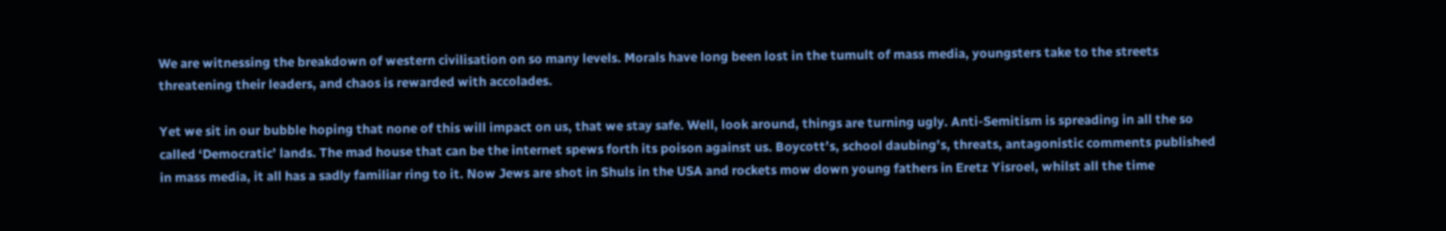We are witnessing the breakdown of western civilisation on so many levels. Morals have long been lost in the tumult of mass media, youngsters take to the streets threatening their leaders, and chaos is rewarded with accolades.

Yet we sit in our bubble hoping that none of this will impact on us, that we stay safe. Well, look around, things are turning ugly. Anti-Semitism is spreading in all the so called ‘Democratic’ lands. The mad house that can be the internet spews forth its poison against us. Boycott’s, school daubing’s, threats, antagonistic comments published in mass media, it all has a sadly familiar ring to it. Now Jews are shot in Shuls in the USA and rockets mow down young fathers in Eretz Yisroel, whilst all the time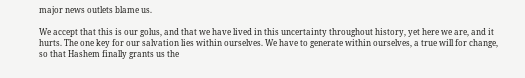major news outlets blame us.

We accept that this is our golus, and that we have lived in this uncertainty throughout history, yet here we are, and it hurts. The one key for our salvation lies within ourselves. We have to generate within ourselves, a true will for change, so that Hashem finally grants us the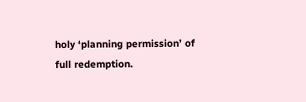holy ‘planning permission’ of full redemption.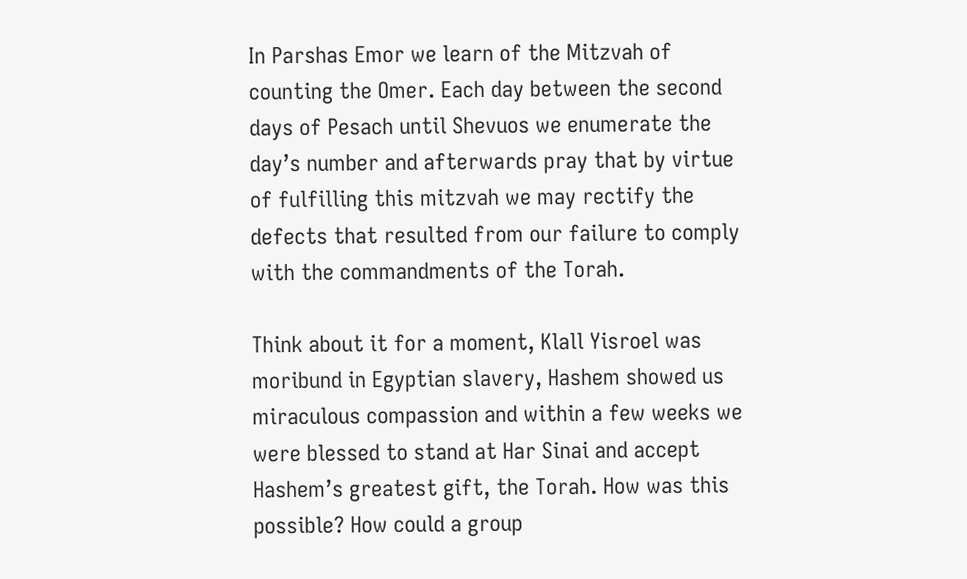In Parshas Emor we learn of the Mitzvah of counting the Omer. Each day between the second days of Pesach until Shevuos we enumerate the day’s number and afterwards pray that by virtue of fulfilling this mitzvah we may rectify the defects that resulted from our failure to comply with the commandments of the Torah.

Think about it for a moment, Klall Yisroel was moribund in Egyptian slavery, Hashem showed us miraculous compassion and within a few weeks we were blessed to stand at Har Sinai and accept Hashem’s greatest gift, the Torah. How was this possible? How could a group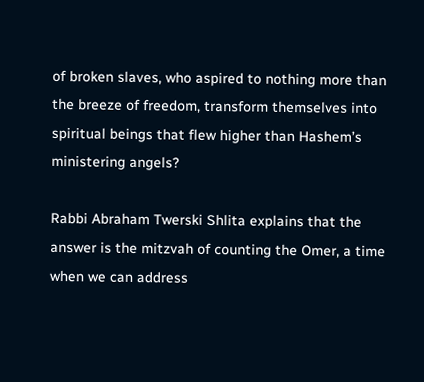of broken slaves, who aspired to nothing more than the breeze of freedom, transform themselves into spiritual beings that flew higher than Hashem’s ministering angels?

Rabbi Abraham Twerski Shlita explains that the answer is the mitzvah of counting the Omer, a time when we can address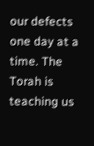our defects one day at a time. The Torah is teaching us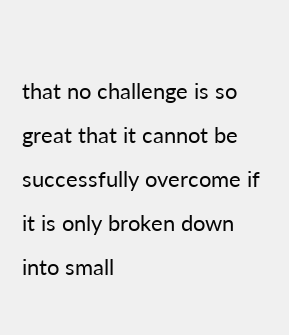that no challenge is so great that it cannot be successfully overcome if it is only broken down into small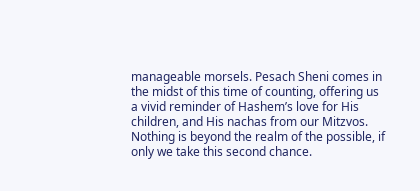manageable morsels. Pesach Sheni comes in the midst of this time of counting, offering us a vivid reminder of Hashem’s love for His children, and His nachas from our Mitzvos. Nothing is beyond the realm of the possible, if only we take this second chance.